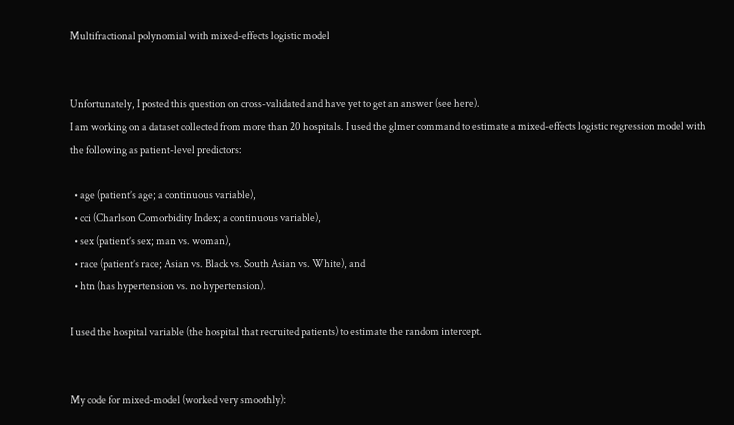Multifractional polynomial with mixed-effects logistic model


Unfortunately, I posted this question on cross-validated and have yet to get an answer (see here).
I am working on a dataset collected from more than 20 hospitals. I used the glmer command to estimate a mixed-effects logistic regression model with the following as patient-level predictors:

  • age (patient’s age; a continuous variable),
  • cci (Charlson Comorbidity Index; a continuous variable),
  • sex (patient’s sex; man vs. woman),
  • race (patient’s race; Asian vs. Black vs. South Asian vs. White), and
  • htn (has hypertension vs. no hypertension).

I used the hospital variable (the hospital that recruited patients) to estimate the random intercept.


My code for mixed-model (worked very smoothly):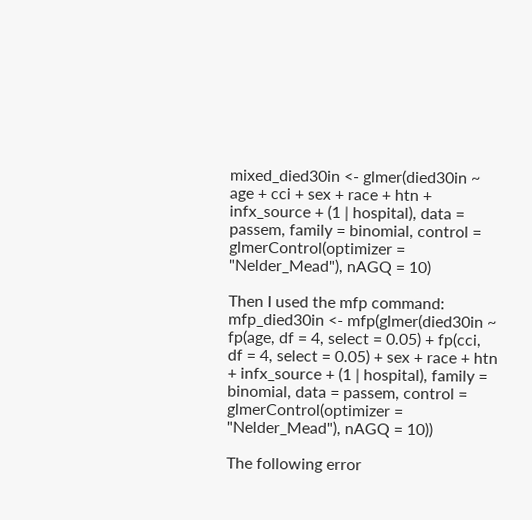mixed_died30in <- glmer(died30in ~ age + cci + sex + race + htn + infx_source + (1 | hospital), data = passem, family = binomial, control = glmerControl(optimizer = "Nelder_Mead"), nAGQ = 10)

Then I used the mfp command:
mfp_died30in <- mfp(glmer(died30in ~ fp(age, df = 4, select = 0.05) + fp(cci, df = 4, select = 0.05) + sex + race + htn + infx_source + (1 | hospital), family = binomial, data = passem, control = glmerControl(optimizer = "Nelder_Mead"), nAGQ = 10))

The following error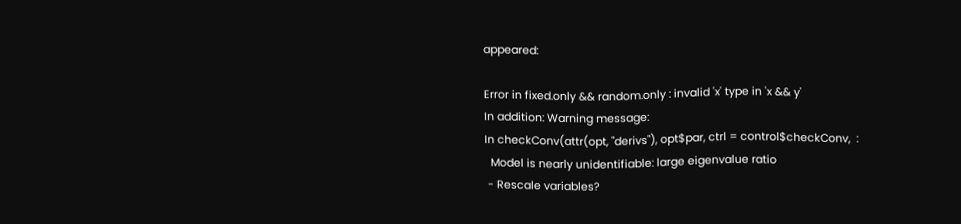appeared:

Error in fixed.only && random.only : invalid 'x' type in 'x && y'
In addition: Warning message:
In checkConv(attr(opt, "derivs"), opt$par, ctrl = control$checkConv,  :
  Model is nearly unidentifiable: large eigenvalue ratio
 - Rescale variables?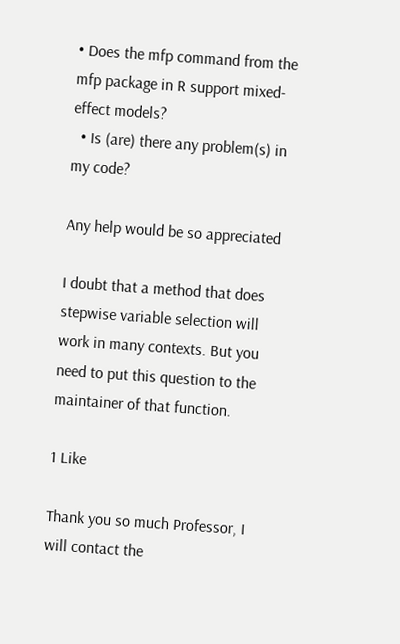• Does the mfp command from the mfp package in R support mixed-effect models?
  • Is (are) there any problem(s) in my code?

Any help would be so appreciated

I doubt that a method that does stepwise variable selection will work in many contexts. But you need to put this question to the maintainer of that function.

1 Like

Thank you so much Professor, I will contact the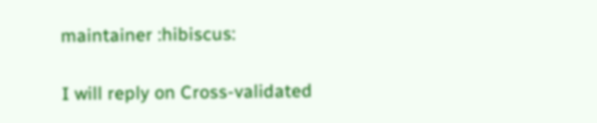maintainer :hibiscus:

I will reply on Cross-validated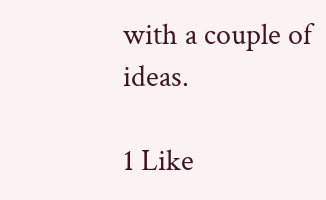with a couple of ideas.

1 Like